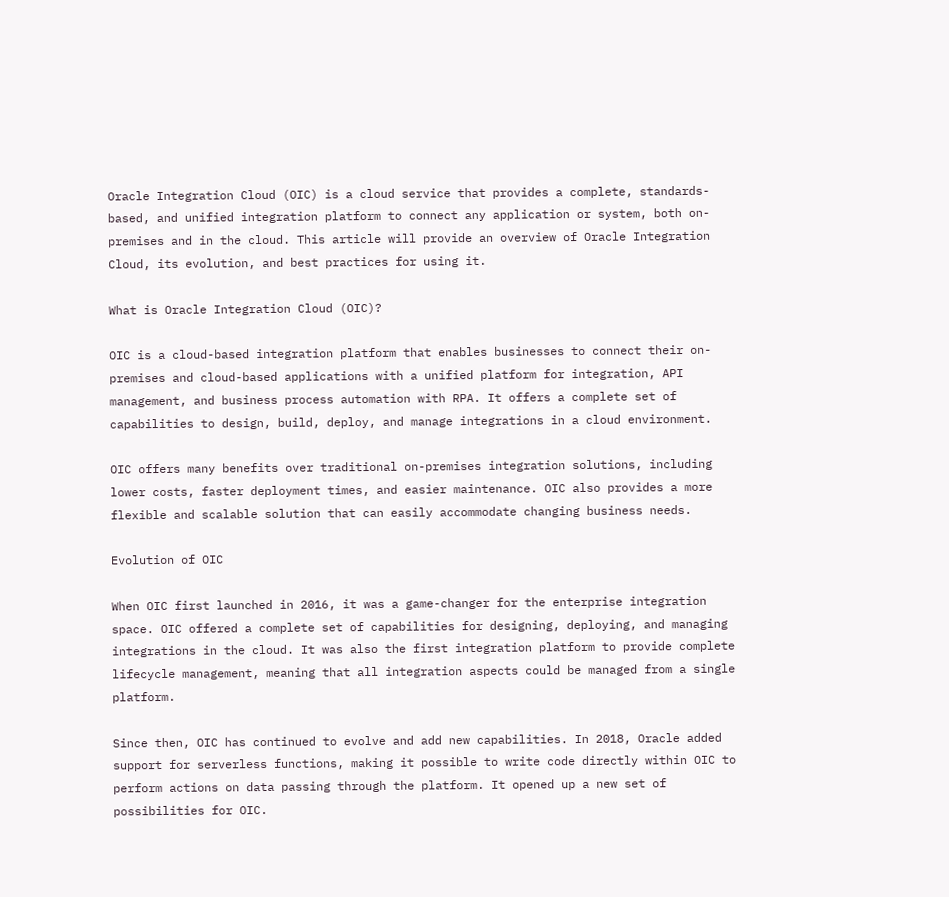Oracle Integration Cloud (OIC) is a cloud service that provides a complete, standards-based, and unified integration platform to connect any application or system, both on-premises and in the cloud. This article will provide an overview of Oracle Integration Cloud, its evolution, and best practices for using it.

What is Oracle Integration Cloud (OIC)?

OIC is a cloud-based integration platform that enables businesses to connect their on-premises and cloud-based applications with a unified platform for integration, API management, and business process automation with RPA. It offers a complete set of capabilities to design, build, deploy, and manage integrations in a cloud environment.

OIC offers many benefits over traditional on-premises integration solutions, including lower costs, faster deployment times, and easier maintenance. OIC also provides a more flexible and scalable solution that can easily accommodate changing business needs.

Evolution of OIC

When OIC first launched in 2016, it was a game-changer for the enterprise integration space. OIC offered a complete set of capabilities for designing, deploying, and managing integrations in the cloud. It was also the first integration platform to provide complete lifecycle management, meaning that all integration aspects could be managed from a single platform.

Since then, OIC has continued to evolve and add new capabilities. In 2018, Oracle added support for serverless functions, making it possible to write code directly within OIC to perform actions on data passing through the platform. It opened up a new set of possibilities for OIC.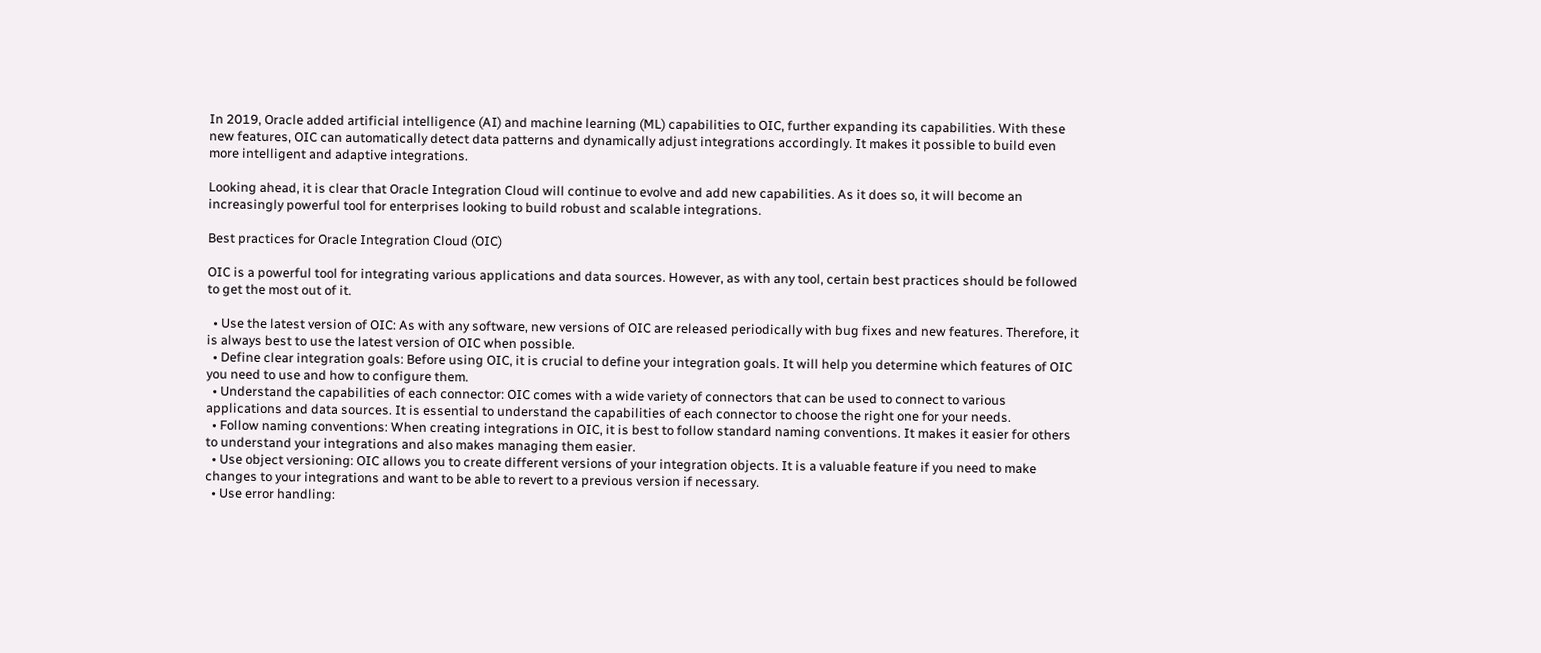In 2019, Oracle added artificial intelligence (AI) and machine learning (ML) capabilities to OIC, further expanding its capabilities. With these new features, OIC can automatically detect data patterns and dynamically adjust integrations accordingly. It makes it possible to build even more intelligent and adaptive integrations.

Looking ahead, it is clear that Oracle Integration Cloud will continue to evolve and add new capabilities. As it does so, it will become an increasingly powerful tool for enterprises looking to build robust and scalable integrations.

Best practices for Oracle Integration Cloud (OIC)

OIC is a powerful tool for integrating various applications and data sources. However, as with any tool, certain best practices should be followed to get the most out of it.

  • Use the latest version of OIC: As with any software, new versions of OIC are released periodically with bug fixes and new features. Therefore, it is always best to use the latest version of OIC when possible.
  • Define clear integration goals: Before using OIC, it is crucial to define your integration goals. It will help you determine which features of OIC you need to use and how to configure them.
  • Understand the capabilities of each connector: OIC comes with a wide variety of connectors that can be used to connect to various applications and data sources. It is essential to understand the capabilities of each connector to choose the right one for your needs.
  • Follow naming conventions: When creating integrations in OIC, it is best to follow standard naming conventions. It makes it easier for others to understand your integrations and also makes managing them easier.
  • Use object versioning: OIC allows you to create different versions of your integration objects. It is a valuable feature if you need to make changes to your integrations and want to be able to revert to a previous version if necessary.
  • Use error handling: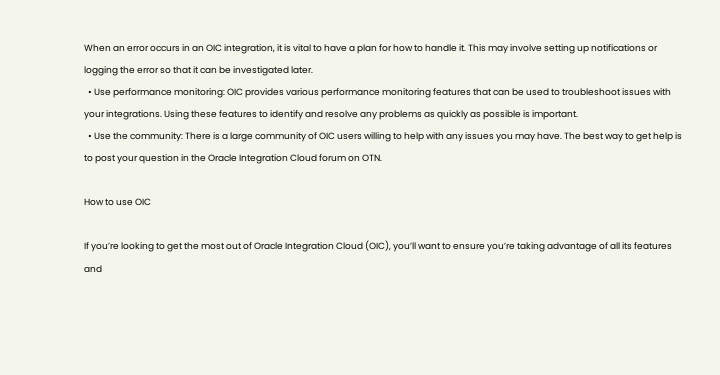When an error occurs in an OIC integration, it is vital to have a plan for how to handle it. This may involve setting up notifications or logging the error so that it can be investigated later.
  • Use performance monitoring: OIC provides various performance monitoring features that can be used to troubleshoot issues with your integrations. Using these features to identify and resolve any problems as quickly as possible is important.
  • Use the community: There is a large community of OIC users willing to help with any issues you may have. The best way to get help is to post your question in the Oracle Integration Cloud forum on OTN.

How to use OIC

If you’re looking to get the most out of Oracle Integration Cloud (OIC), you’ll want to ensure you’re taking advantage of all its features and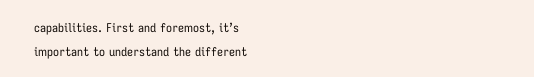capabilities. First and foremost, it’s important to understand the different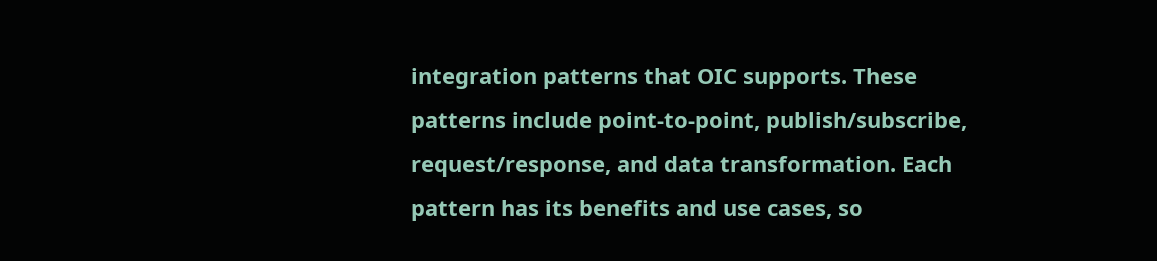integration patterns that OIC supports. These patterns include point-to-point, publish/subscribe, request/response, and data transformation. Each pattern has its benefits and use cases, so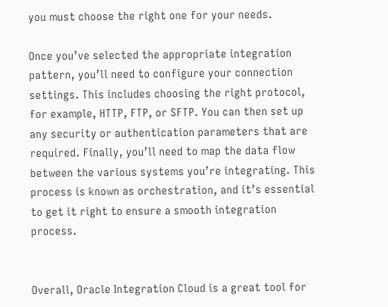you must choose the right one for your needs.

Once you’ve selected the appropriate integration pattern, you’ll need to configure your connection settings. This includes choosing the right protocol, for example, HTTP, FTP, or SFTP. You can then set up any security or authentication parameters that are required. Finally, you’ll need to map the data flow between the various systems you’re integrating. This process is known as orchestration, and it’s essential to get it right to ensure a smooth integration process.


Overall, Oracle Integration Cloud is a great tool for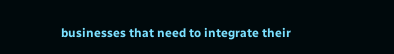businesses that need to integrate their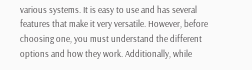various systems. It is easy to use and has several features that make it very versatile. However, before choosing one, you must understand the different options and how they work. Additionally, while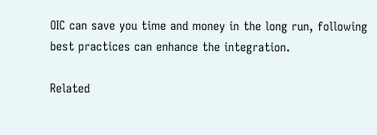OIC can save you time and money in the long run, following best practices can enhance the integration.

Related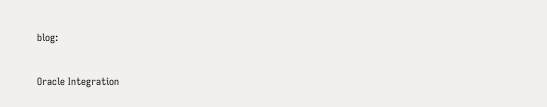blog:

Oracle Integration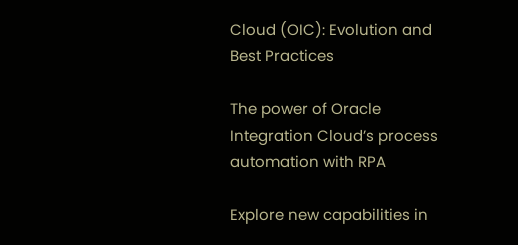Cloud (OIC): Evolution and Best Practices

The power of Oracle Integration Cloud’s process automation with RPA

Explore new capabilities in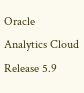Oracle Analytics Cloud Release 5.9